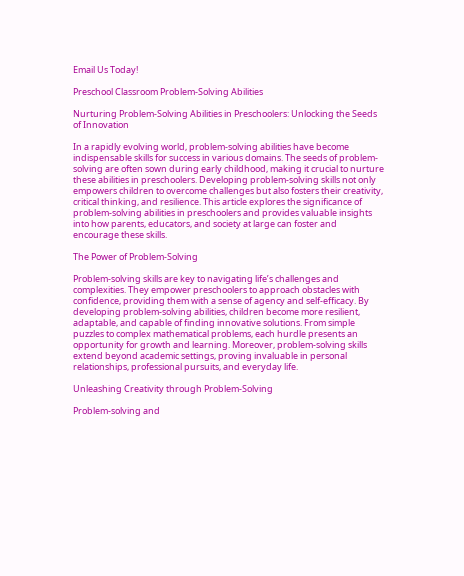Email Us Today!

Preschool Classroom Problem-Solving Abilities

Nurturing Problem-Solving Abilities in Preschoolers: Unlocking the Seeds of Innovation

In a rapidly evolving world, problem-solving abilities have become indispensable skills for success in various domains. The seeds of problem-solving are often sown during early childhood, making it crucial to nurture these abilities in preschoolers. Developing problem-solving skills not only empowers children to overcome challenges but also fosters their creativity, critical thinking, and resilience. This article explores the significance of problem-solving abilities in preschoolers and provides valuable insights into how parents, educators, and society at large can foster and encourage these skills.

The Power of Problem-Solving

Problem-solving skills are key to navigating life’s challenges and complexities. They empower preschoolers to approach obstacles with confidence, providing them with a sense of agency and self-efficacy. By developing problem-solving abilities, children become more resilient, adaptable, and capable of finding innovative solutions. From simple puzzles to complex mathematical problems, each hurdle presents an opportunity for growth and learning. Moreover, problem-solving skills extend beyond academic settings, proving invaluable in personal relationships, professional pursuits, and everyday life.

Unleashing Creativity through Problem-Solving

Problem-solving and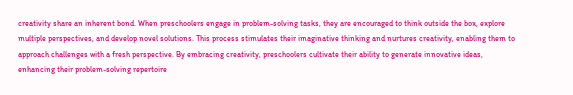creativity share an inherent bond. When preschoolers engage in problem-solving tasks, they are encouraged to think outside the box, explore multiple perspectives, and develop novel solutions. This process stimulates their imaginative thinking and nurtures creativity, enabling them to approach challenges with a fresh perspective. By embracing creativity, preschoolers cultivate their ability to generate innovative ideas, enhancing their problem-solving repertoire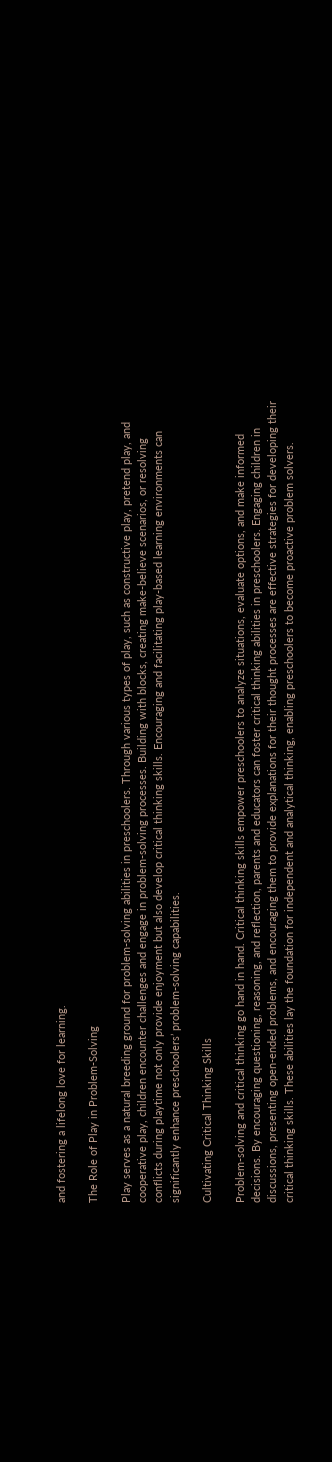and fostering a lifelong love for learning.

The Role of Play in Problem-Solving

Play serves as a natural breeding ground for problem-solving abilities in preschoolers. Through various types of play, such as constructive play, pretend play, and cooperative play, children encounter challenges and engage in problem-solving processes. Building with blocks, creating make-believe scenarios, or resolving conflicts during playtime not only provide enjoyment but also develop critical thinking skills. Encouraging and facilitating play-based learning environments can significantly enhance preschoolers’ problem-solving capabilities.

Cultivating Critical Thinking Skills

Problem-solving and critical thinking go hand in hand. Critical thinking skills empower preschoolers to analyze situations, evaluate options, and make informed decisions. By encouraging questioning, reasoning, and reflection, parents and educators can foster critical thinking abilities in preschoolers. Engaging children in discussions, presenting open-ended problems, and encouraging them to provide explanations for their thought processes are effective strategies for developing their critical thinking skills. These abilities lay the foundation for independent and analytical thinking, enabling preschoolers to become proactive problem solvers.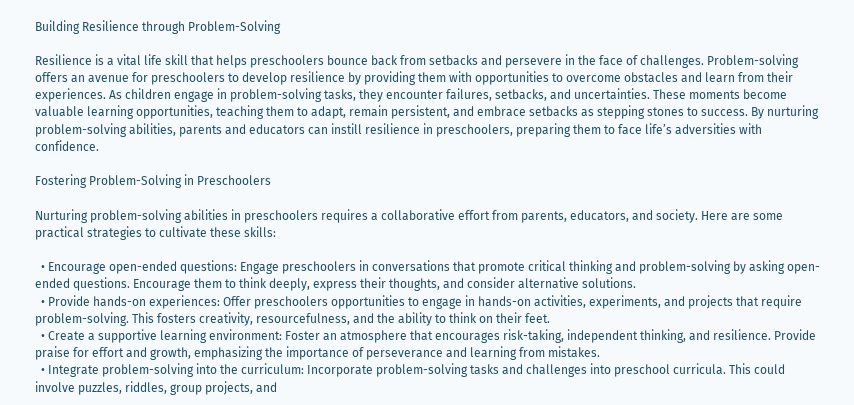Building Resilience through Problem-Solving

Resilience is a vital life skill that helps preschoolers bounce back from setbacks and persevere in the face of challenges. Problem-solving offers an avenue for preschoolers to develop resilience by providing them with opportunities to overcome obstacles and learn from their experiences. As children engage in problem-solving tasks, they encounter failures, setbacks, and uncertainties. These moments become valuable learning opportunities, teaching them to adapt, remain persistent, and embrace setbacks as stepping stones to success. By nurturing problem-solving abilities, parents and educators can instill resilience in preschoolers, preparing them to face life’s adversities with confidence.

Fostering Problem-Solving in Preschoolers

Nurturing problem-solving abilities in preschoolers requires a collaborative effort from parents, educators, and society. Here are some practical strategies to cultivate these skills:

  • Encourage open-ended questions: Engage preschoolers in conversations that promote critical thinking and problem-solving by asking open-ended questions. Encourage them to think deeply, express their thoughts, and consider alternative solutions.
  • Provide hands-on experiences: Offer preschoolers opportunities to engage in hands-on activities, experiments, and projects that require problem-solving. This fosters creativity, resourcefulness, and the ability to think on their feet.
  • Create a supportive learning environment: Foster an atmosphere that encourages risk-taking, independent thinking, and resilience. Provide praise for effort and growth, emphasizing the importance of perseverance and learning from mistakes.
  • Integrate problem-solving into the curriculum: Incorporate problem-solving tasks and challenges into preschool curricula. This could involve puzzles, riddles, group projects, and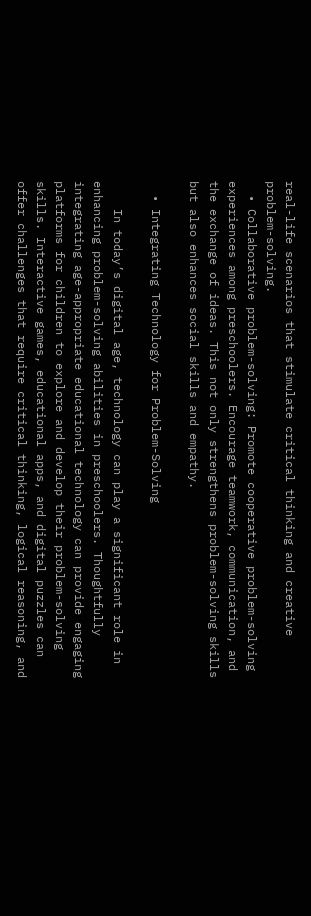real-life scenarios that stimulate critical thinking and creative problem-solving.
  • Collaborative problem-solving: Promote cooperative problem-solving experiences among preschoolers. Encourage teamwork, communication, and the exchange of ideas. This not only strengthens problem-solving skills but also enhances social skills and empathy.

  • Integrating Technology for Problem-Solving

    In today’s digital age, technology can play a significant role in enhancing problem-solving abilities in preschoolers. Thoughtfully integrating age-appropriate educational technology can provide engaging platforms for children to explore and develop their problem-solving skills. Interactive games, educational apps, and digital puzzles can offer challenges that require critical thinking, logical reasoning, and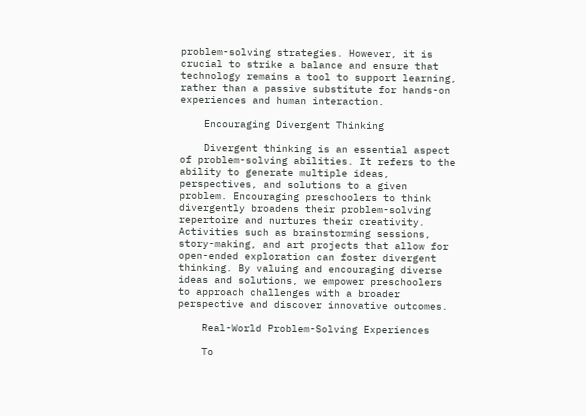problem-solving strategies. However, it is crucial to strike a balance and ensure that technology remains a tool to support learning, rather than a passive substitute for hands-on experiences and human interaction.

    Encouraging Divergent Thinking

    Divergent thinking is an essential aspect of problem-solving abilities. It refers to the ability to generate multiple ideas, perspectives, and solutions to a given problem. Encouraging preschoolers to think divergently broadens their problem-solving repertoire and nurtures their creativity. Activities such as brainstorming sessions, story-making, and art projects that allow for open-ended exploration can foster divergent thinking. By valuing and encouraging diverse ideas and solutions, we empower preschoolers to approach challenges with a broader perspective and discover innovative outcomes.

    Real-World Problem-Solving Experiences

    To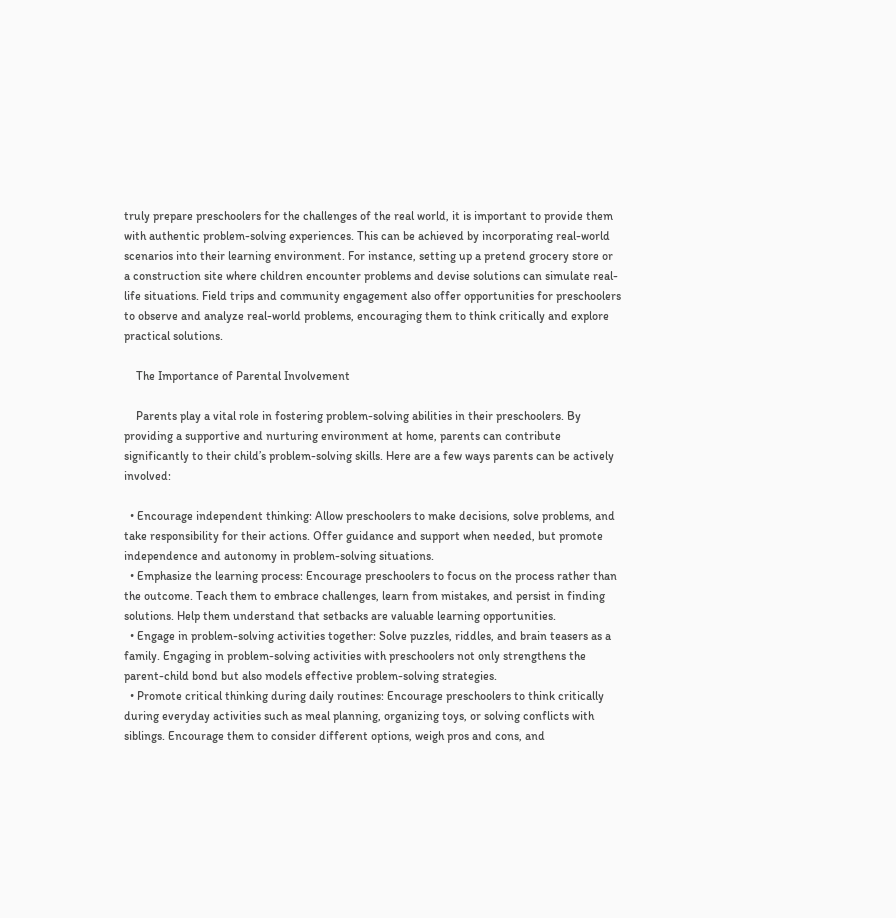truly prepare preschoolers for the challenges of the real world, it is important to provide them with authentic problem-solving experiences. This can be achieved by incorporating real-world scenarios into their learning environment. For instance, setting up a pretend grocery store or a construction site where children encounter problems and devise solutions can simulate real-life situations. Field trips and community engagement also offer opportunities for preschoolers to observe and analyze real-world problems, encouraging them to think critically and explore practical solutions.

    The Importance of Parental Involvement

    Parents play a vital role in fostering problem-solving abilities in their preschoolers. By providing a supportive and nurturing environment at home, parents can contribute significantly to their child’s problem-solving skills. Here are a few ways parents can be actively involved:

  • Encourage independent thinking: Allow preschoolers to make decisions, solve problems, and take responsibility for their actions. Offer guidance and support when needed, but promote independence and autonomy in problem-solving situations.
  • Emphasize the learning process: Encourage preschoolers to focus on the process rather than the outcome. Teach them to embrace challenges, learn from mistakes, and persist in finding solutions. Help them understand that setbacks are valuable learning opportunities.
  • Engage in problem-solving activities together: Solve puzzles, riddles, and brain teasers as a family. Engaging in problem-solving activities with preschoolers not only strengthens the parent-child bond but also models effective problem-solving strategies.
  • Promote critical thinking during daily routines: Encourage preschoolers to think critically during everyday activities such as meal planning, organizing toys, or solving conflicts with siblings. Encourage them to consider different options, weigh pros and cons, and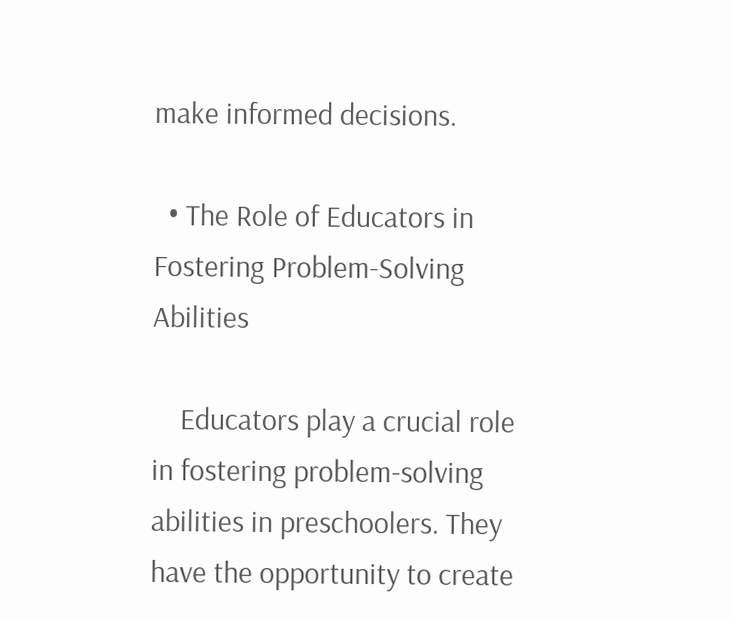make informed decisions.

  • The Role of Educators in Fostering Problem-Solving Abilities

    Educators play a crucial role in fostering problem-solving abilities in preschoolers. They have the opportunity to create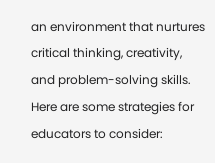an environment that nurtures critical thinking, creativity, and problem-solving skills. Here are some strategies for educators to consider: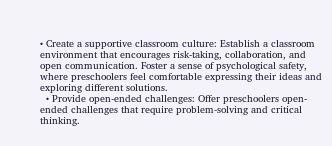• Create a supportive classroom culture: Establish a classroom environment that encourages risk-taking, collaboration, and open communication. Foster a sense of psychological safety, where preschoolers feel comfortable expressing their ideas and exploring different solutions.
  • Provide open-ended challenges: Offer preschoolers open-ended challenges that require problem-solving and critical thinking.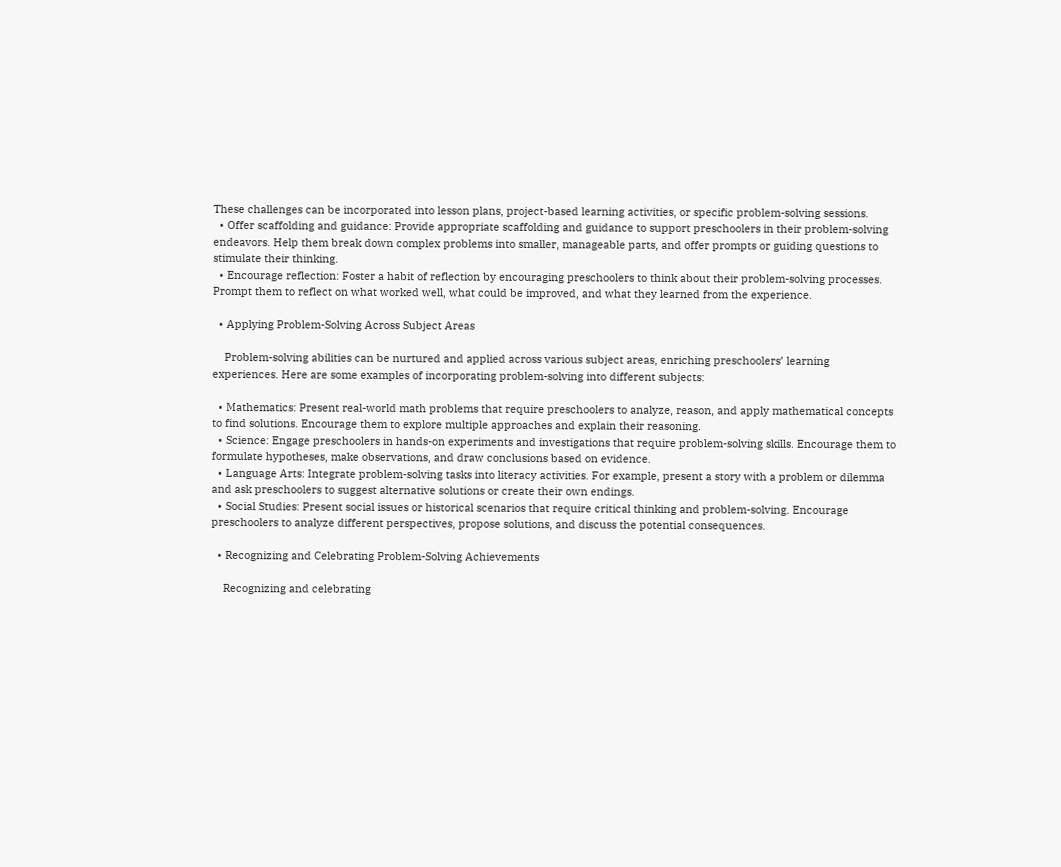These challenges can be incorporated into lesson plans, project-based learning activities, or specific problem-solving sessions.
  • Offer scaffolding and guidance: Provide appropriate scaffolding and guidance to support preschoolers in their problem-solving endeavors. Help them break down complex problems into smaller, manageable parts, and offer prompts or guiding questions to stimulate their thinking.
  • Encourage reflection: Foster a habit of reflection by encouraging preschoolers to think about their problem-solving processes. Prompt them to reflect on what worked well, what could be improved, and what they learned from the experience.

  • Applying Problem-Solving Across Subject Areas

    Problem-solving abilities can be nurtured and applied across various subject areas, enriching preschoolers’ learning experiences. Here are some examples of incorporating problem-solving into different subjects:

  • Mathematics: Present real-world math problems that require preschoolers to analyze, reason, and apply mathematical concepts to find solutions. Encourage them to explore multiple approaches and explain their reasoning.
  • Science: Engage preschoolers in hands-on experiments and investigations that require problem-solving skills. Encourage them to formulate hypotheses, make observations, and draw conclusions based on evidence.
  • Language Arts: Integrate problem-solving tasks into literacy activities. For example, present a story with a problem or dilemma and ask preschoolers to suggest alternative solutions or create their own endings.
  • Social Studies: Present social issues or historical scenarios that require critical thinking and problem-solving. Encourage preschoolers to analyze different perspectives, propose solutions, and discuss the potential consequences.

  • Recognizing and Celebrating Problem-Solving Achievements

    Recognizing and celebrating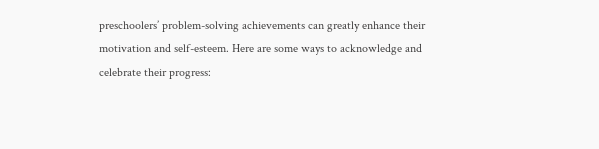preschoolers’ problem-solving achievements can greatly enhance their motivation and self-esteem. Here are some ways to acknowledge and celebrate their progress: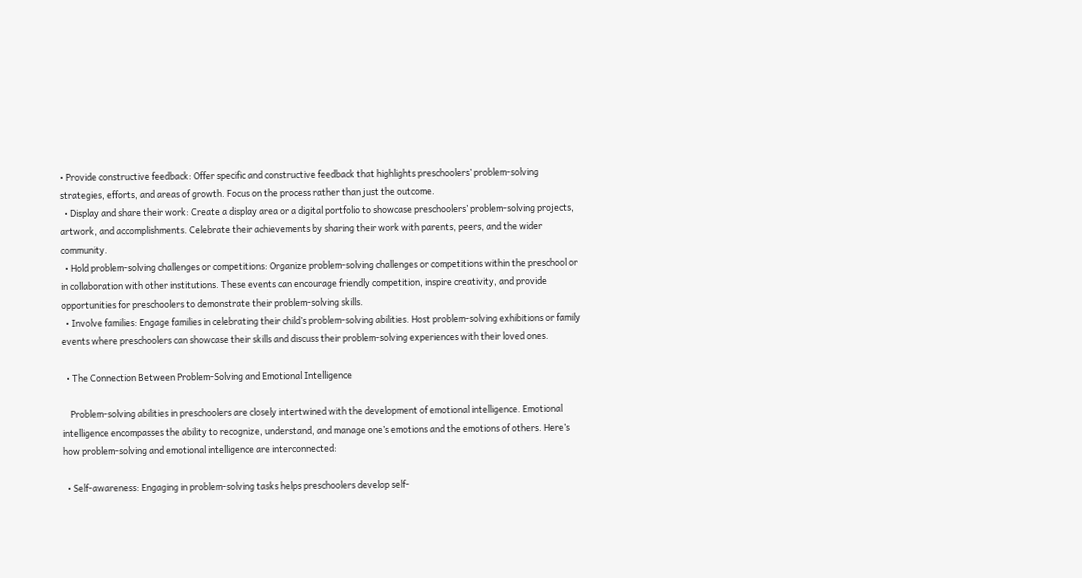• Provide constructive feedback: Offer specific and constructive feedback that highlights preschoolers’ problem-solving strategies, efforts, and areas of growth. Focus on the process rather than just the outcome.
  • Display and share their work: Create a display area or a digital portfolio to showcase preschoolers’ problem-solving projects, artwork, and accomplishments. Celebrate their achievements by sharing their work with parents, peers, and the wider community.
  • Hold problem-solving challenges or competitions: Organize problem-solving challenges or competitions within the preschool or in collaboration with other institutions. These events can encourage friendly competition, inspire creativity, and provide opportunities for preschoolers to demonstrate their problem-solving skills.
  • Involve families: Engage families in celebrating their child’s problem-solving abilities. Host problem-solving exhibitions or family events where preschoolers can showcase their skills and discuss their problem-solving experiences with their loved ones.

  • The Connection Between Problem-Solving and Emotional Intelligence

    Problem-solving abilities in preschoolers are closely intertwined with the development of emotional intelligence. Emotional intelligence encompasses the ability to recognize, understand, and manage one’s emotions and the emotions of others. Here’s how problem-solving and emotional intelligence are interconnected:

  • Self-awareness: Engaging in problem-solving tasks helps preschoolers develop self-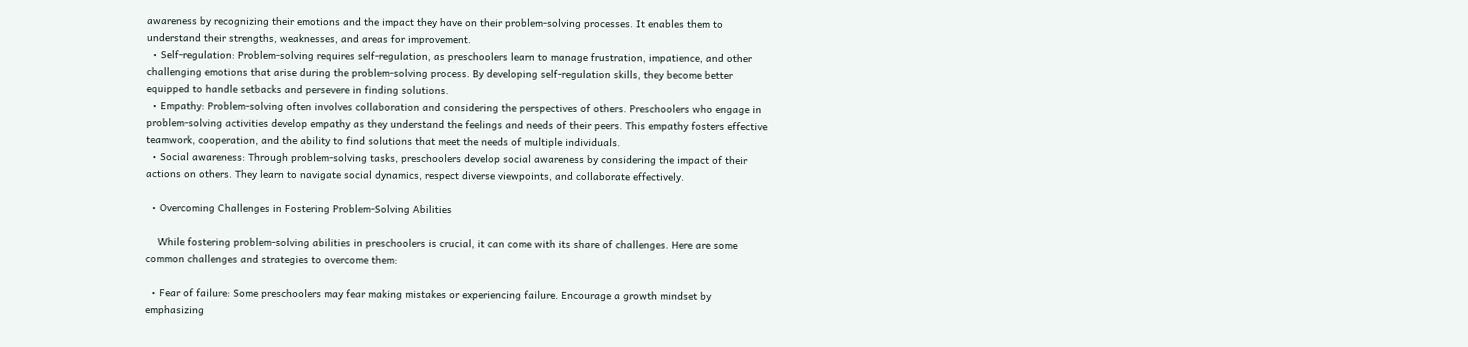awareness by recognizing their emotions and the impact they have on their problem-solving processes. It enables them to understand their strengths, weaknesses, and areas for improvement.
  • Self-regulation: Problem-solving requires self-regulation, as preschoolers learn to manage frustration, impatience, and other challenging emotions that arise during the problem-solving process. By developing self-regulation skills, they become better equipped to handle setbacks and persevere in finding solutions.
  • Empathy: Problem-solving often involves collaboration and considering the perspectives of others. Preschoolers who engage in problem-solving activities develop empathy as they understand the feelings and needs of their peers. This empathy fosters effective teamwork, cooperation, and the ability to find solutions that meet the needs of multiple individuals.
  • Social awareness: Through problem-solving tasks, preschoolers develop social awareness by considering the impact of their actions on others. They learn to navigate social dynamics, respect diverse viewpoints, and collaborate effectively.

  • Overcoming Challenges in Fostering Problem-Solving Abilities

    While fostering problem-solving abilities in preschoolers is crucial, it can come with its share of challenges. Here are some common challenges and strategies to overcome them:

  • Fear of failure: Some preschoolers may fear making mistakes or experiencing failure. Encourage a growth mindset by emphasizing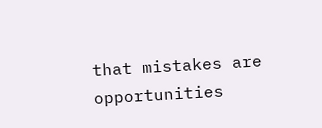that mistakes are opportunities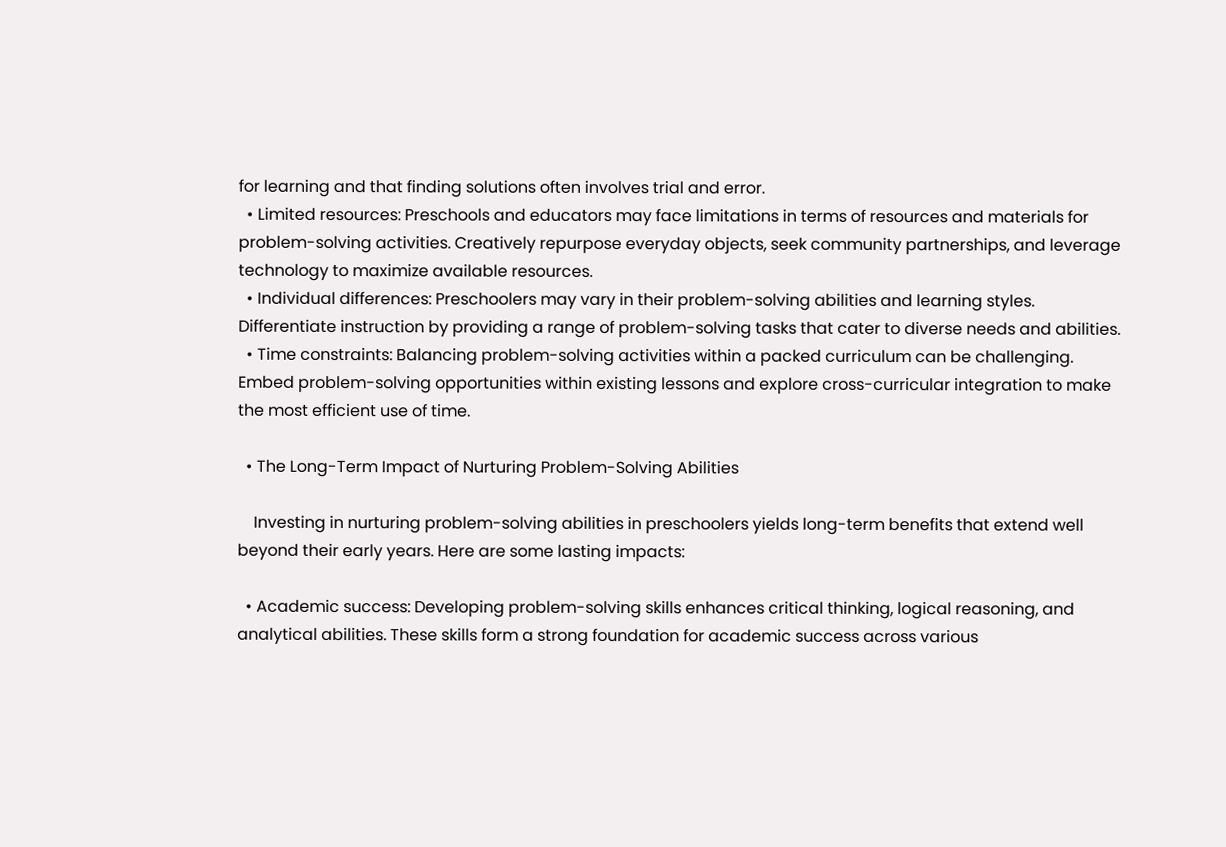for learning and that finding solutions often involves trial and error.
  • Limited resources: Preschools and educators may face limitations in terms of resources and materials for problem-solving activities. Creatively repurpose everyday objects, seek community partnerships, and leverage technology to maximize available resources.
  • Individual differences: Preschoolers may vary in their problem-solving abilities and learning styles. Differentiate instruction by providing a range of problem-solving tasks that cater to diverse needs and abilities.
  • Time constraints: Balancing problem-solving activities within a packed curriculum can be challenging. Embed problem-solving opportunities within existing lessons and explore cross-curricular integration to make the most efficient use of time.

  • The Long-Term Impact of Nurturing Problem-Solving Abilities

    Investing in nurturing problem-solving abilities in preschoolers yields long-term benefits that extend well beyond their early years. Here are some lasting impacts:

  • Academic success: Developing problem-solving skills enhances critical thinking, logical reasoning, and analytical abilities. These skills form a strong foundation for academic success across various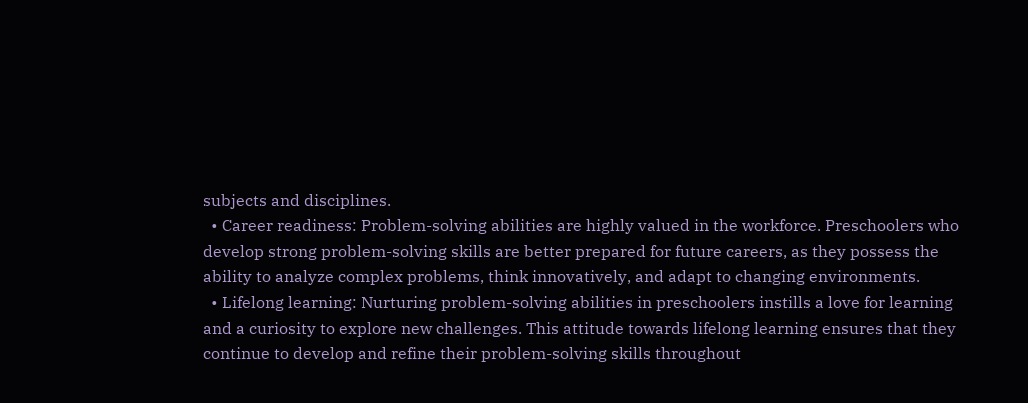subjects and disciplines.
  • Career readiness: Problem-solving abilities are highly valued in the workforce. Preschoolers who develop strong problem-solving skills are better prepared for future careers, as they possess the ability to analyze complex problems, think innovatively, and adapt to changing environments.
  • Lifelong learning: Nurturing problem-solving abilities in preschoolers instills a love for learning and a curiosity to explore new challenges. This attitude towards lifelong learning ensures that they continue to develop and refine their problem-solving skills throughout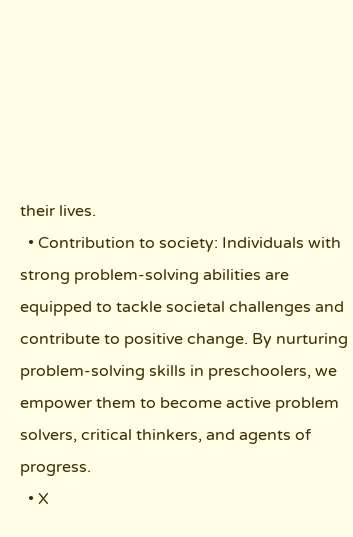their lives.
  • Contribution to society: Individuals with strong problem-solving abilities are equipped to tackle societal challenges and contribute to positive change. By nurturing problem-solving skills in preschoolers, we empower them to become active problem solvers, critical thinkers, and agents of progress.
  • X